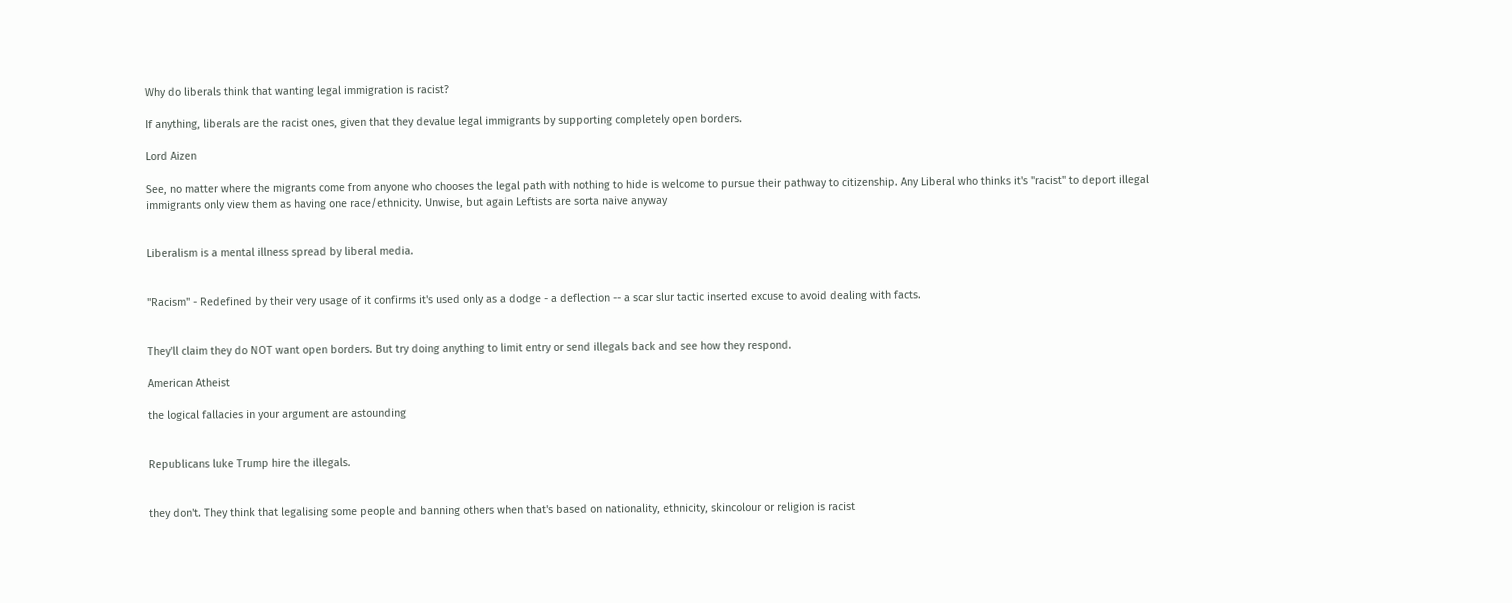Why do liberals think that wanting legal immigration is racist?

If anything, liberals are the racist ones, given that they devalue legal immigrants by supporting completely open borders.

Lord Aizen

See, no matter where the migrants come from anyone who chooses the legal path with nothing to hide is welcome to pursue their pathway to citizenship. Any Liberal who thinks it's "racist" to deport illegal immigrants only view them as having one race/ethnicity. Unwise, but again Leftists are sorta naive anyway


Liberalism is a mental illness spread by liberal media.


"Racism" - Redefined by their very usage of it confirms it's used only as a dodge - a deflection -- a scar slur tactic inserted excuse to avoid dealing with facts.


They'll claim they do NOT want open borders. But try doing anything to limit entry or send illegals back and see how they respond.

American Atheist

the logical fallacies in your argument are astounding


Republicans luke Trump hire the illegals.


they don't. They think that legalising some people and banning others when that's based on nationality, ethnicity, skincolour or religion is racist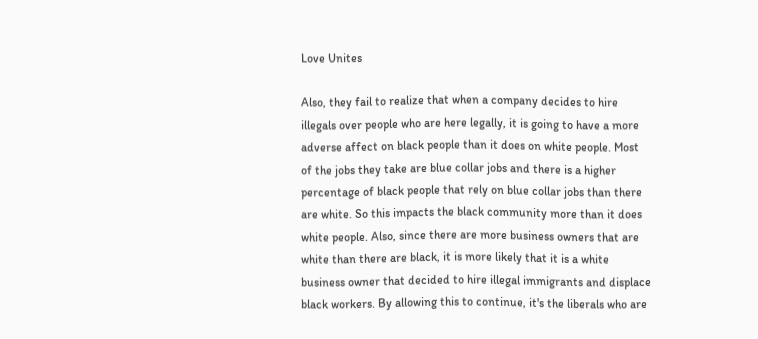Love Unites

Also, they fail to realize that when a company decides to hire illegals over people who are here legally, it is going to have a more adverse affect on black people than it does on white people. Most of the jobs they take are blue collar jobs and there is a higher percentage of black people that rely on blue collar jobs than there are white. So this impacts the black community more than it does white people. Also, since there are more business owners that are white than there are black, it is more likely that it is a white business owner that decided to hire illegal immigrants and displace black workers. By allowing this to continue, it's the liberals who are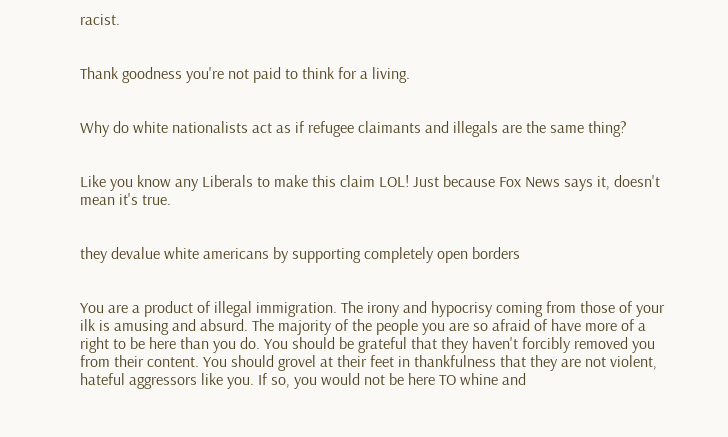racist.


Thank goodness you're not paid to think for a living.


Why do white nationalists act as if refugee claimants and illegals are the same thing?


Like you know any Liberals to make this claim LOL! Just because Fox News says it, doesn't mean it's true.


they devalue white americans by supporting completely open borders


You are a product of illegal immigration. The irony and hypocrisy coming from those of your ilk is amusing and absurd. The majority of the people you are so afraid of have more of a right to be here than you do. You should be grateful that they haven't forcibly removed you from their content. You should grovel at their feet in thankfulness that they are not violent, hateful aggressors like you. If so, you would not be here TO whine and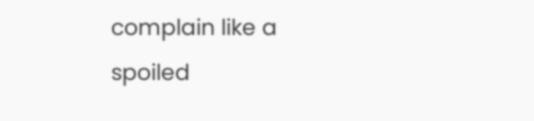complain like a spoiled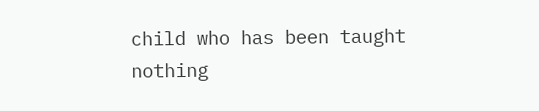child who has been taught nothing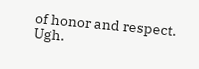of honor and respect. Ugh.